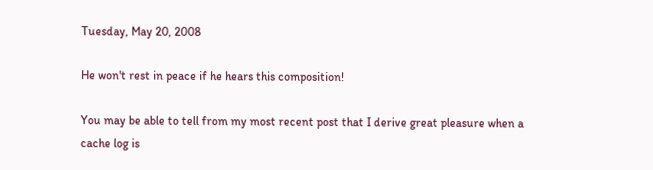Tuesday, May 20, 2008

He won't rest in peace if he hears this composition!

You may be able to tell from my most recent post that I derive great pleasure when a cache log is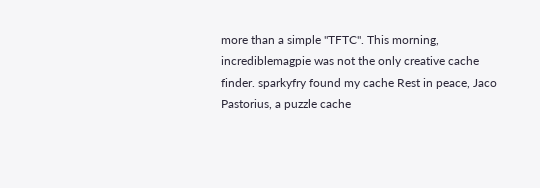more than a simple "TFTC". This morning, incrediblemagpie was not the only creative cache finder. sparkyfry found my cache Rest in peace, Jaco Pastorius, a puzzle cache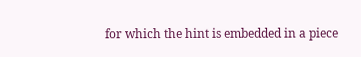for which the hint is embedded in a piece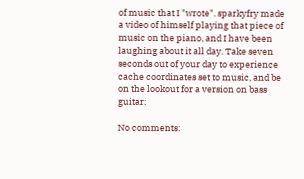of music that I "wrote". sparkyfry made a video of himself playing that piece of music on the piano, and I have been laughing about it all day. Take seven seconds out of your day to experience cache coordinates set to music, and be on the lookout for a version on bass guitar:

No comments: